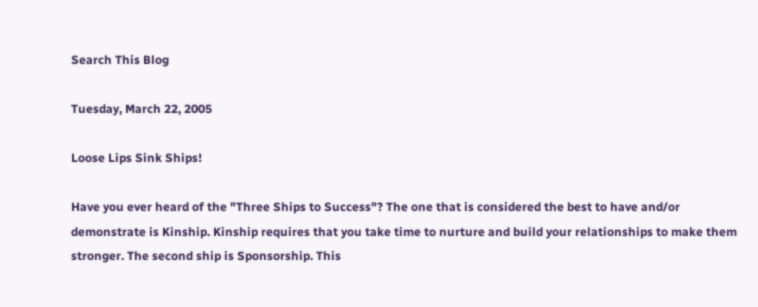Search This Blog

Tuesday, March 22, 2005

Loose Lips Sink Ships!

Have you ever heard of the "Three Ships to Success"? The one that is considered the best to have and/or demonstrate is Kinship. Kinship requires that you take time to nurture and build your relationships to make them stronger. The second ship is Sponsorship. This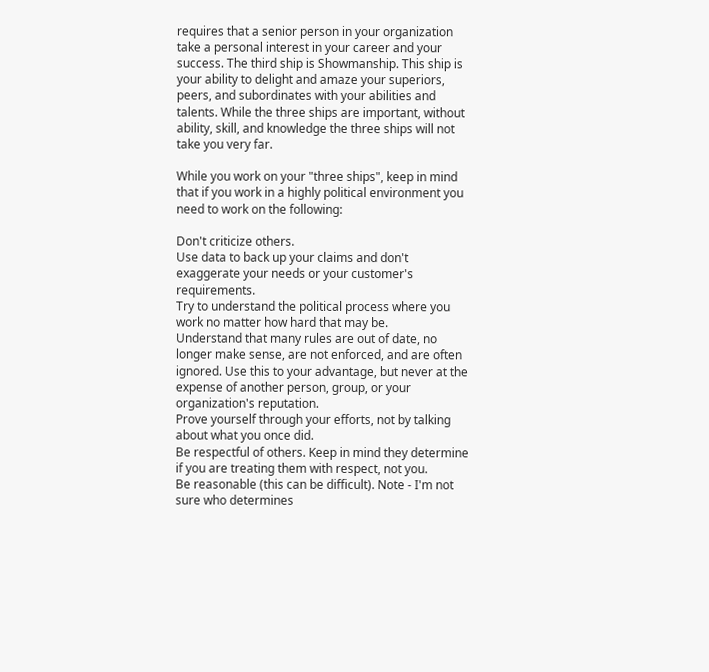requires that a senior person in your organization take a personal interest in your career and your success. The third ship is Showmanship. This ship is your ability to delight and amaze your superiors, peers, and subordinates with your abilities and talents. While the three ships are important, without ability, skill, and knowledge the three ships will not take you very far.

While you work on your "three ships", keep in mind that if you work in a highly political environment you need to work on the following:

Don't criticize others.
Use data to back up your claims and don't exaggerate your needs or your customer's requirements.
Try to understand the political process where you work no matter how hard that may be.
Understand that many rules are out of date, no longer make sense, are not enforced, and are often ignored. Use this to your advantage, but never at the expense of another person, group, or your organization's reputation.
Prove yourself through your efforts, not by talking about what you once did.
Be respectful of others. Keep in mind they determine if you are treating them with respect, not you.
Be reasonable (this can be difficult). Note - I'm not sure who determines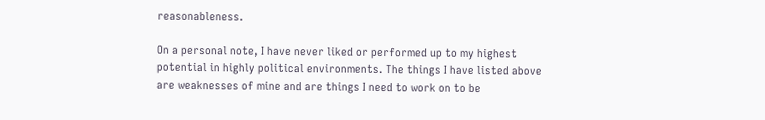reasonableness.

On a personal note, I have never liked or performed up to my highest potential in highly political environments. The things I have listed above are weaknesses of mine and are things I need to work on to be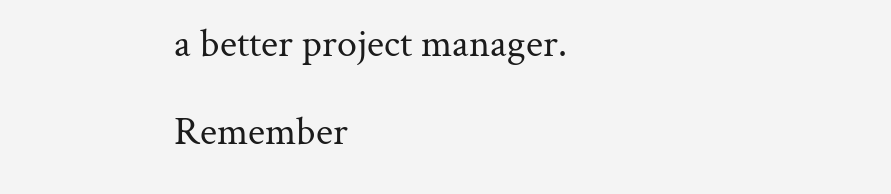a better project manager.

Remember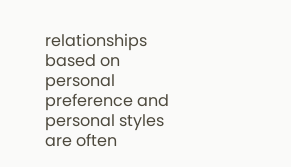relationships based on personal preference and personal styles are often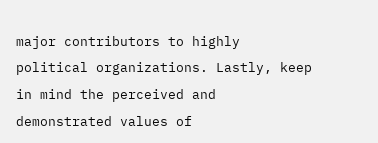major contributors to highly political organizations. Lastly, keep in mind the perceived and demonstrated values of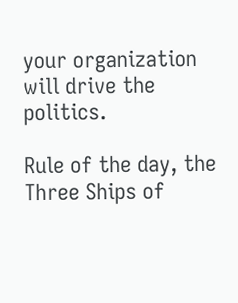your organization will drive the politics.

Rule of the day, the Three Ships of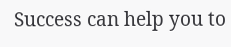Success can help you to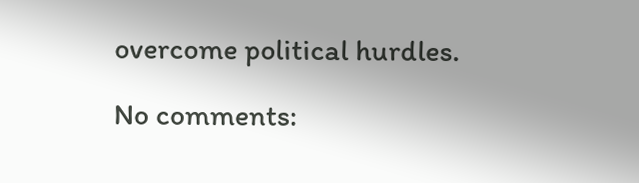overcome political hurdles.

No comments: